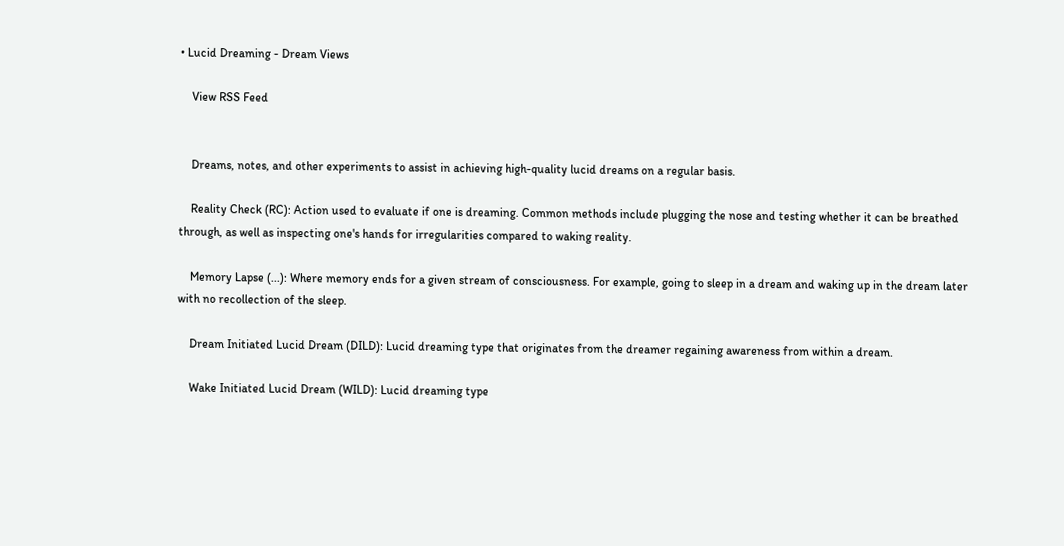• Lucid Dreaming - Dream Views

    View RSS Feed


    Dreams, notes, and other experiments to assist in achieving high-quality lucid dreams on a regular basis.

    Reality Check (RC): Action used to evaluate if one is dreaming. Common methods include plugging the nose and testing whether it can be breathed through, as well as inspecting one's hands for irregularities compared to waking reality.

    Memory Lapse (...): Where memory ends for a given stream of consciousness. For example, going to sleep in a dream and waking up in the dream later with no recollection of the sleep.

    Dream Initiated Lucid Dream (DILD): Lucid dreaming type that originates from the dreamer regaining awareness from within a dream.

    Wake Initiated Lucid Dream (WILD): Lucid dreaming type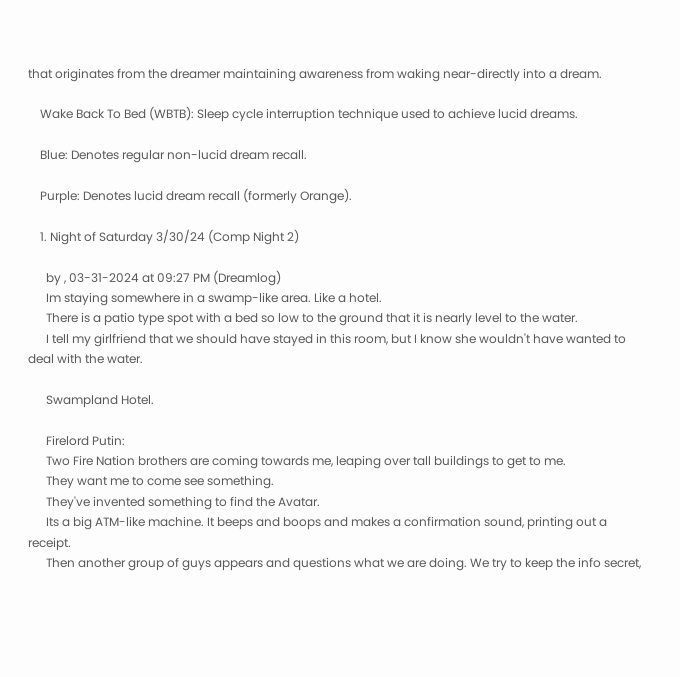that originates from the dreamer maintaining awareness from waking near-directly into a dream.

    Wake Back To Bed (WBTB): Sleep cycle interruption technique used to achieve lucid dreams.

    Blue: Denotes regular non-lucid dream recall.

    Purple: Denotes lucid dream recall (formerly Orange).

    1. Night of Saturday 3/30/24 (Comp Night 2)

      by , 03-31-2024 at 09:27 PM (Dreamlog)
      Im staying somewhere in a swamp-like area. Like a hotel.
      There is a patio type spot with a bed so low to the ground that it is nearly level to the water.
      I tell my girlfriend that we should have stayed in this room, but I know she wouldn't have wanted to deal with the water.

      Swampland Hotel.

      Firelord Putin:
      Two Fire Nation brothers are coming towards me, leaping over tall buildings to get to me.
      They want me to come see something.
      They've invented something to find the Avatar.
      Its a big ATM-like machine. It beeps and boops and makes a confirmation sound, printing out a receipt.
      Then another group of guys appears and questions what we are doing. We try to keep the info secret,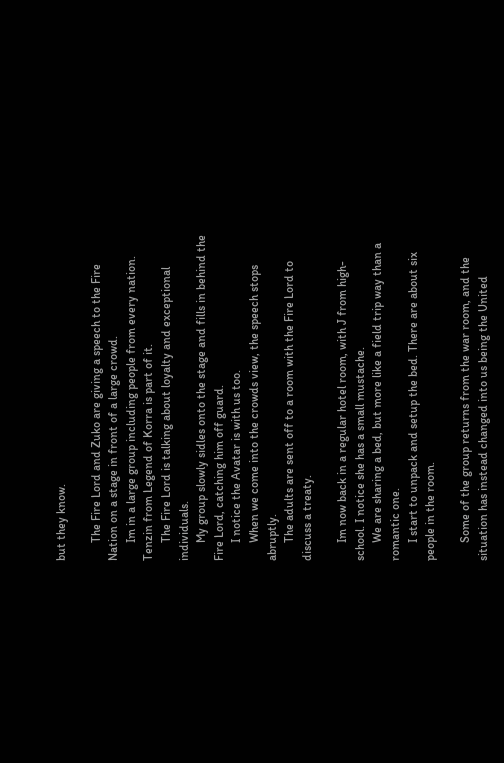but they know.

      The Fire Lord and Zuko are giving a speech to the Fire Nation on a stage in front of a large crowd.
      Im in a large group including people from every nation. Tenzin from Legend of Korra is part of it.
      The Fire Lord is talking about loyalty and exceptional individuals.
      My group slowly sidles onto the stage and fills in behind the Fire Lord, catching him off guard.
      I notice the Avatar is with us too.
      When we come into the crowds view, the speech stops abruptly.
      The adults are sent off to a room with the Fire Lord to discuss a treaty.

      Im now back in a regular hotel room, with J from high-school. I notice she has a small mustache.
      We are sharing a bed, but more like a field trip way than a romantic one.
      I start to unpack and setup the bed. There are about six people in the room.

      Some of the group returns from the war room, and the situation has instead changed into us being the United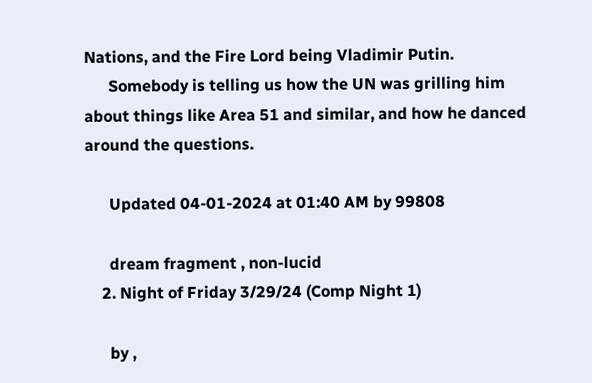Nations, and the Fire Lord being Vladimir Putin.
      Somebody is telling us how the UN was grilling him about things like Area 51 and similar, and how he danced around the questions.

      Updated 04-01-2024 at 01:40 AM by 99808

      dream fragment , non-lucid
    2. Night of Friday 3/29/24 (Comp Night 1)

      by ,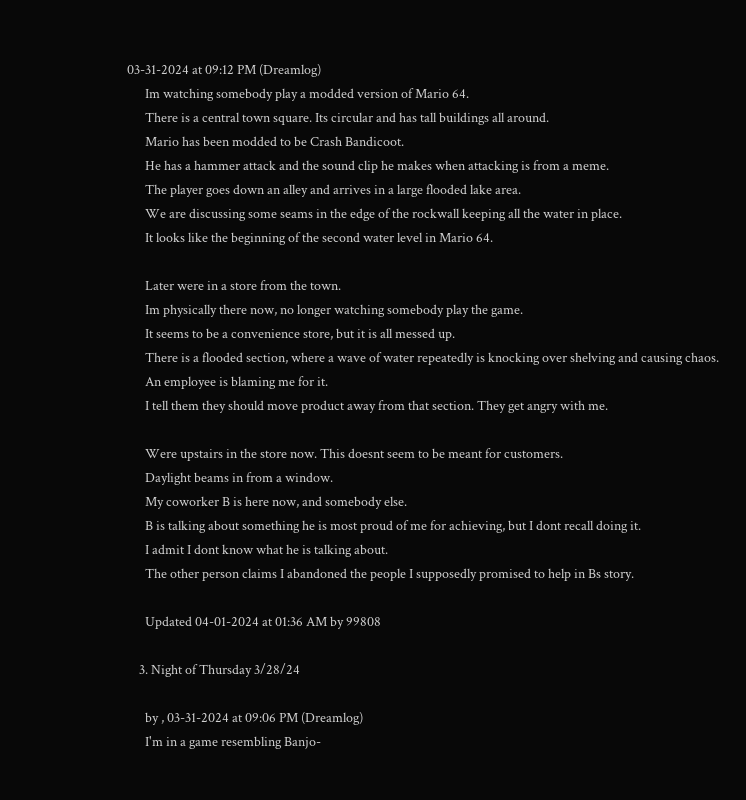03-31-2024 at 09:12 PM (Dreamlog)
      Im watching somebody play a modded version of Mario 64.
      There is a central town square. Its circular and has tall buildings all around.
      Mario has been modded to be Crash Bandicoot.
      He has a hammer attack and the sound clip he makes when attacking is from a meme.
      The player goes down an alley and arrives in a large flooded lake area.
      We are discussing some seams in the edge of the rockwall keeping all the water in place.
      It looks like the beginning of the second water level in Mario 64.

      Later were in a store from the town.
      Im physically there now, no longer watching somebody play the game.
      It seems to be a convenience store, but it is all messed up.
      There is a flooded section, where a wave of water repeatedly is knocking over shelving and causing chaos.
      An employee is blaming me for it.
      I tell them they should move product away from that section. They get angry with me.

      Were upstairs in the store now. This doesnt seem to be meant for customers.
      Daylight beams in from a window.
      My coworker B is here now, and somebody else.
      B is talking about something he is most proud of me for achieving, but I dont recall doing it.
      I admit I dont know what he is talking about.
      The other person claims I abandoned the people I supposedly promised to help in Bs story.

      Updated 04-01-2024 at 01:36 AM by 99808

    3. Night of Thursday 3/28/24

      by , 03-31-2024 at 09:06 PM (Dreamlog)
      I'm in a game resembling Banjo-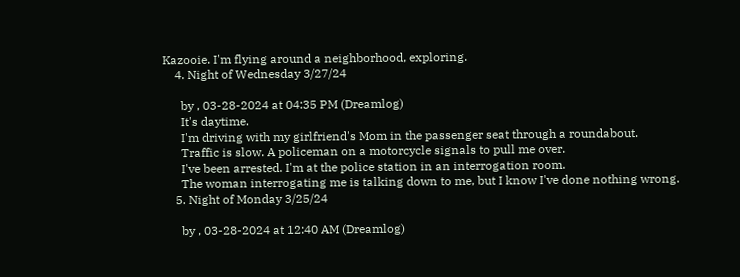Kazooie. I'm flying around a neighborhood, exploring.
    4. Night of Wednesday 3/27/24

      by , 03-28-2024 at 04:35 PM (Dreamlog)
      It's daytime.
      I'm driving with my girlfriend's Mom in the passenger seat through a roundabout.
      Traffic is slow. A policeman on a motorcycle signals to pull me over.
      I've been arrested. I'm at the police station in an interrogation room.
      The woman interrogating me is talking down to me, but I know I've done nothing wrong.
    5. Night of Monday 3/25/24

      by , 03-28-2024 at 12:40 AM (Dreamlog)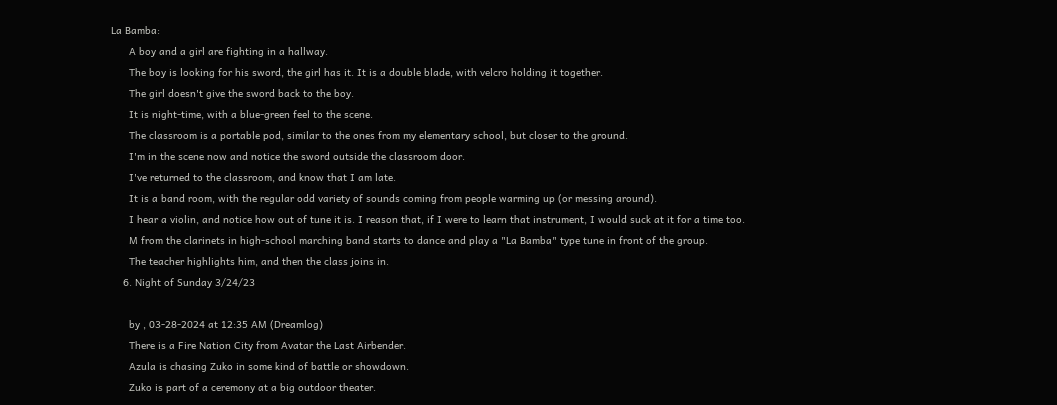La Bamba:
      A boy and a girl are fighting in a hallway.
      The boy is looking for his sword, the girl has it. It is a double blade, with velcro holding it together.
      The girl doesn't give the sword back to the boy.
      It is night-time, with a blue-green feel to the scene.
      The classroom is a portable pod, similar to the ones from my elementary school, but closer to the ground.
      I'm in the scene now and notice the sword outside the classroom door.
      I've returned to the classroom, and know that I am late.
      It is a band room, with the regular odd variety of sounds coming from people warming up (or messing around).
      I hear a violin, and notice how out of tune it is. I reason that, if I were to learn that instrument, I would suck at it for a time too.
      M from the clarinets in high-school marching band starts to dance and play a "La Bamba" type tune in front of the group.
      The teacher highlights him, and then the class joins in.
    6. Night of Sunday 3/24/23

      by , 03-28-2024 at 12:35 AM (Dreamlog)
      There is a Fire Nation City from Avatar the Last Airbender.
      Azula is chasing Zuko in some kind of battle or showdown.
      Zuko is part of a ceremony at a big outdoor theater.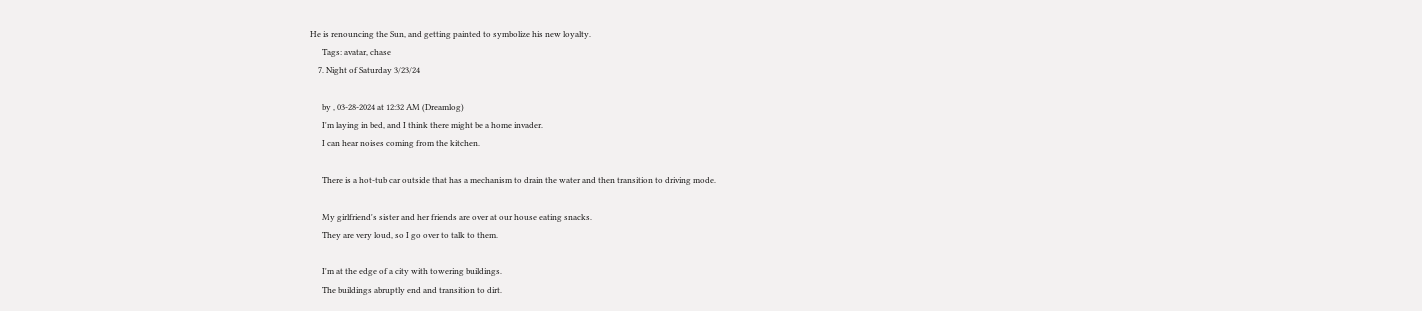He is renouncing the Sun, and getting painted to symbolize his new loyalty.
      Tags: avatar, chase
    7. Night of Saturday 3/23/24

      by , 03-28-2024 at 12:32 AM (Dreamlog)
      I'm laying in bed, and I think there might be a home invader.
      I can hear noises coming from the kitchen.

      There is a hot-tub car outside that has a mechanism to drain the water and then transition to driving mode.

      My girlfriend's sister and her friends are over at our house eating snacks.
      They are very loud, so I go over to talk to them.

      I'm at the edge of a city with towering buildings.
      The buildings abruptly end and transition to dirt.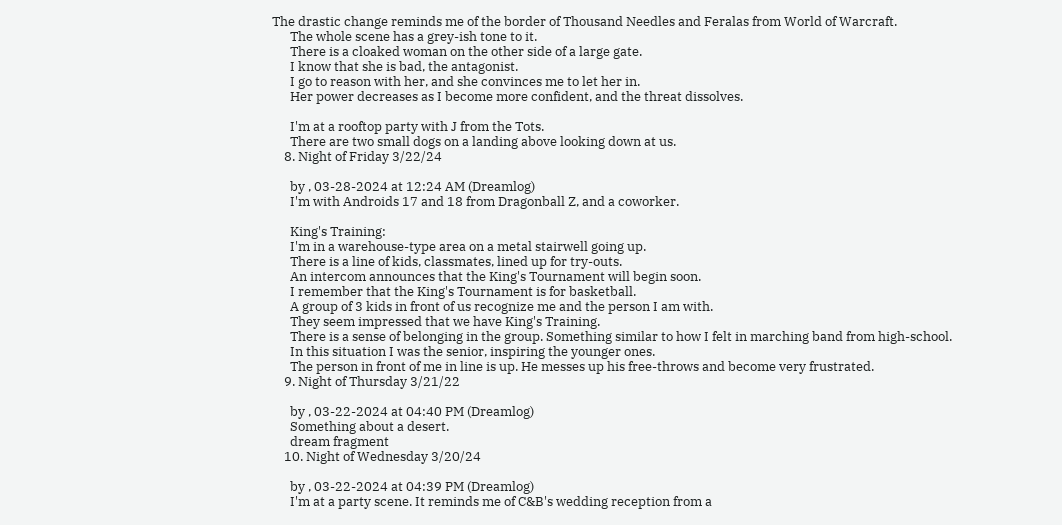The drastic change reminds me of the border of Thousand Needles and Feralas from World of Warcraft.
      The whole scene has a grey-ish tone to it.
      There is a cloaked woman on the other side of a large gate.
      I know that she is bad, the antagonist.
      I go to reason with her, and she convinces me to let her in.
      Her power decreases as I become more confident, and the threat dissolves.

      I'm at a rooftop party with J from the Tots.
      There are two small dogs on a landing above looking down at us.
    8. Night of Friday 3/22/24

      by , 03-28-2024 at 12:24 AM (Dreamlog)
      I'm with Androids 17 and 18 from Dragonball Z, and a coworker.

      King's Training:
      I'm in a warehouse-type area on a metal stairwell going up.
      There is a line of kids, classmates, lined up for try-outs.
      An intercom announces that the King's Tournament will begin soon.
      I remember that the King's Tournament is for basketball.
      A group of 3 kids in front of us recognize me and the person I am with.
      They seem impressed that we have King's Training.
      There is a sense of belonging in the group. Something similar to how I felt in marching band from high-school.
      In this situation I was the senior, inspiring the younger ones.
      The person in front of me in line is up. He messes up his free-throws and become very frustrated.
    9. Night of Thursday 3/21/22

      by , 03-22-2024 at 04:40 PM (Dreamlog)
      Something about a desert.
      dream fragment
    10. Night of Wednesday 3/20/24

      by , 03-22-2024 at 04:39 PM (Dreamlog)
      I'm at a party scene. It reminds me of C&B's wedding reception from a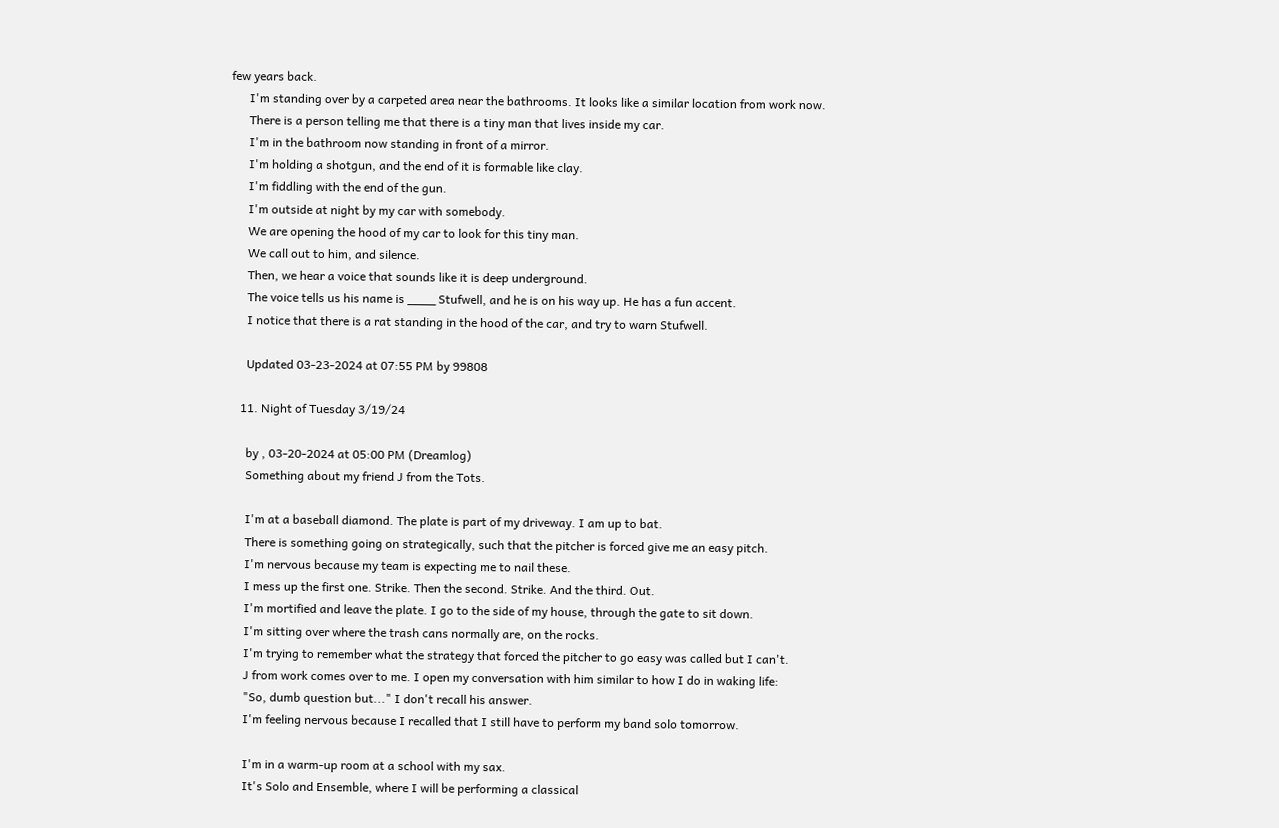few years back.
      I'm standing over by a carpeted area near the bathrooms. It looks like a similar location from work now.
      There is a person telling me that there is a tiny man that lives inside my car.
      I'm in the bathroom now standing in front of a mirror.
      I'm holding a shotgun, and the end of it is formable like clay.
      I'm fiddling with the end of the gun.
      I'm outside at night by my car with somebody.
      We are opening the hood of my car to look for this tiny man.
      We call out to him, and silence.
      Then, we hear a voice that sounds like it is deep underground.
      The voice tells us his name is ____ Stufwell, and he is on his way up. He has a fun accent.
      I notice that there is a rat standing in the hood of the car, and try to warn Stufwell.

      Updated 03-23-2024 at 07:55 PM by 99808

    11. Night of Tuesday 3/19/24

      by , 03-20-2024 at 05:00 PM (Dreamlog)
      Something about my friend J from the Tots.

      I'm at a baseball diamond. The plate is part of my driveway. I am up to bat.
      There is something going on strategically, such that the pitcher is forced give me an easy pitch.
      I'm nervous because my team is expecting me to nail these.
      I mess up the first one. Strike. Then the second. Strike. And the third. Out.
      I'm mortified and leave the plate. I go to the side of my house, through the gate to sit down.
      I'm sitting over where the trash cans normally are, on the rocks.
      I'm trying to remember what the strategy that forced the pitcher to go easy was called but I can't.
      J from work comes over to me. I open my conversation with him similar to how I do in waking life:
      "So, dumb question but..." I don't recall his answer.
      I'm feeling nervous because I recalled that I still have to perform my band solo tomorrow.

      I'm in a warm-up room at a school with my sax.
      It's Solo and Ensemble, where I will be performing a classical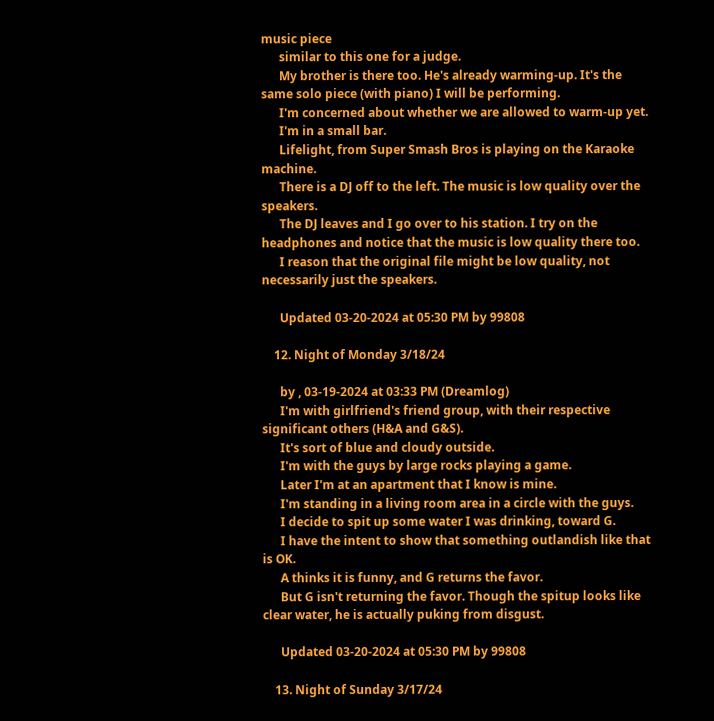music piece
      similar to this one for a judge.
      My brother is there too. He's already warming-up. It's the same solo piece (with piano) I will be performing.
      I'm concerned about whether we are allowed to warm-up yet.
      I'm in a small bar.
      Lifelight, from Super Smash Bros is playing on the Karaoke machine.
      There is a DJ off to the left. The music is low quality over the speakers.
      The DJ leaves and I go over to his station. I try on the headphones and notice that the music is low quality there too.
      I reason that the original file might be low quality, not necessarily just the speakers.

      Updated 03-20-2024 at 05:30 PM by 99808

    12. Night of Monday 3/18/24

      by , 03-19-2024 at 03:33 PM (Dreamlog)
      I'm with girlfriend's friend group, with their respective significant others (H&A and G&S).
      It's sort of blue and cloudy outside.
      I'm with the guys by large rocks playing a game.
      Later I'm at an apartment that I know is mine.
      I'm standing in a living room area in a circle with the guys.
      I decide to spit up some water I was drinking, toward G.
      I have the intent to show that something outlandish like that is OK.
      A thinks it is funny, and G returns the favor.
      But G isn't returning the favor. Though the spitup looks like clear water, he is actually puking from disgust.

      Updated 03-20-2024 at 05:30 PM by 99808

    13. Night of Sunday 3/17/24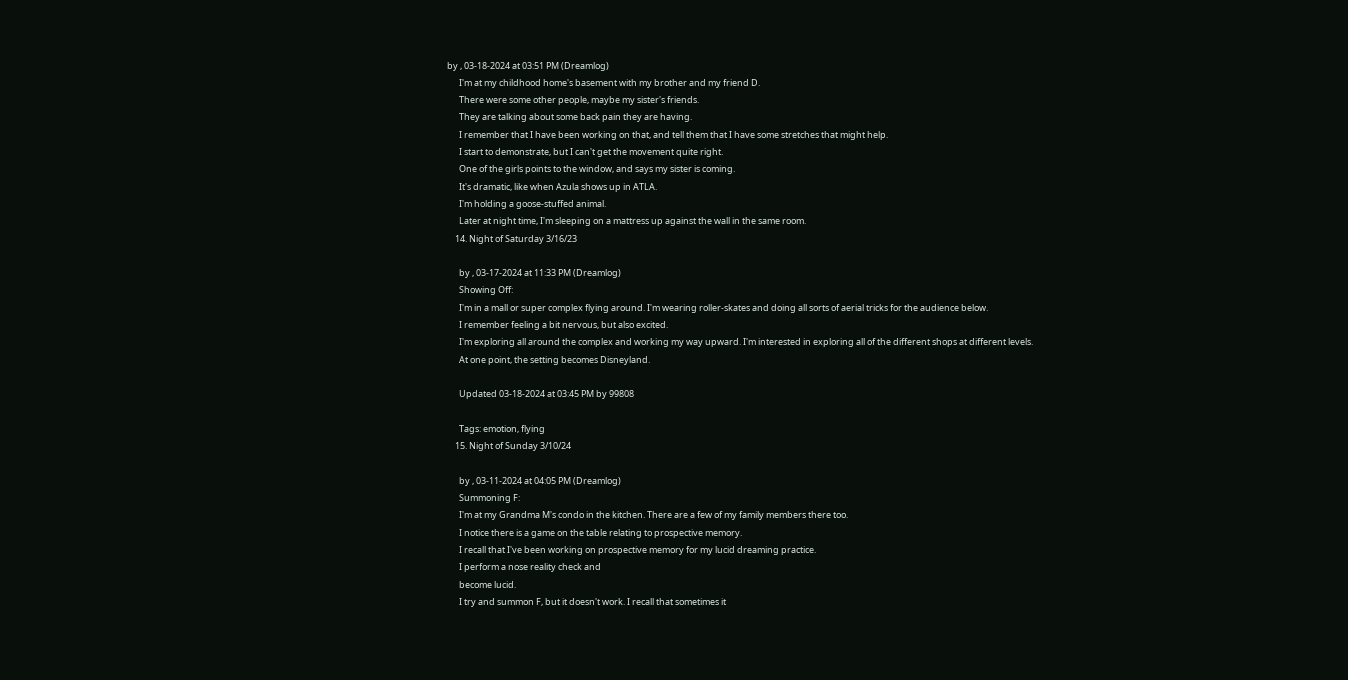by , 03-18-2024 at 03:51 PM (Dreamlog)
      I'm at my childhood home's basement with my brother and my friend D.
      There were some other people, maybe my sister's friends.
      They are talking about some back pain they are having.
      I remember that I have been working on that, and tell them that I have some stretches that might help.
      I start to demonstrate, but I can't get the movement quite right.
      One of the girls points to the window, and says my sister is coming.
      It's dramatic, like when Azula shows up in ATLA.
      I'm holding a goose-stuffed animal.
      Later at night time, I'm sleeping on a mattress up against the wall in the same room.
    14. Night of Saturday 3/16/23

      by , 03-17-2024 at 11:33 PM (Dreamlog)
      Showing Off:
      I'm in a mall or super complex flying around. I'm wearing roller-skates and doing all sorts of aerial tricks for the audience below.
      I remember feeling a bit nervous, but also excited.
      I'm exploring all around the complex and working my way upward. I'm interested in exploring all of the different shops at different levels.
      At one point, the setting becomes Disneyland.

      Updated 03-18-2024 at 03:45 PM by 99808

      Tags: emotion, flying
    15. Night of Sunday 3/10/24

      by , 03-11-2024 at 04:05 PM (Dreamlog)
      Summoning F:
      I'm at my Grandma M's condo in the kitchen. There are a few of my family members there too.
      I notice there is a game on the table relating to prospective memory.
      I recall that I've been working on prospective memory for my lucid dreaming practice.
      I perform a nose reality check and
      become lucid.
      I try and summon F, but it doesn't work. I recall that sometimes it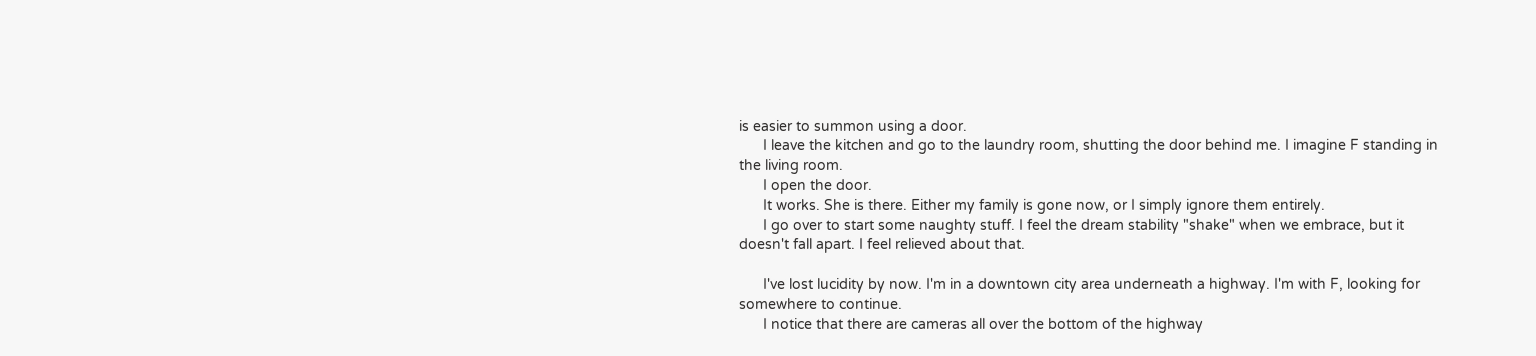is easier to summon using a door.
      I leave the kitchen and go to the laundry room, shutting the door behind me. I imagine F standing in the living room.
      I open the door.
      It works. She is there. Either my family is gone now, or I simply ignore them entirely.
      I go over to start some naughty stuff. I feel the dream stability "shake" when we embrace, but it doesn't fall apart. I feel relieved about that.

      I've lost lucidity by now. I'm in a downtown city area underneath a highway. I'm with F, looking for somewhere to continue.
      I notice that there are cameras all over the bottom of the highway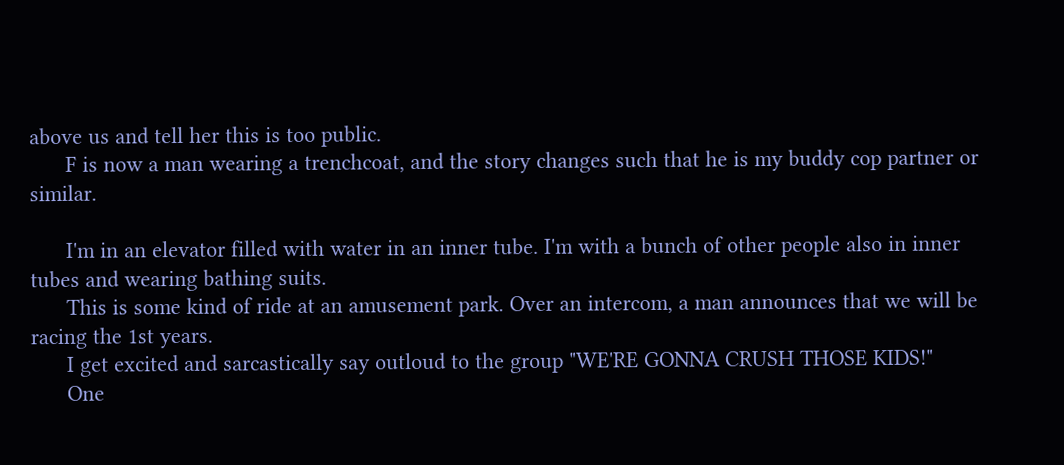above us and tell her this is too public.
      F is now a man wearing a trenchcoat, and the story changes such that he is my buddy cop partner or similar.

      I'm in an elevator filled with water in an inner tube. I'm with a bunch of other people also in inner tubes and wearing bathing suits.
      This is some kind of ride at an amusement park. Over an intercom, a man announces that we will be racing the 1st years.
      I get excited and sarcastically say outloud to the group "WE'RE GONNA CRUSH THOSE KIDS!"
      One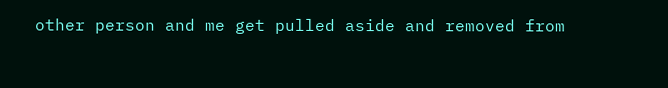other person and me get pulled aside and removed from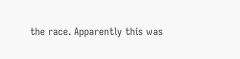the race. Apparently this was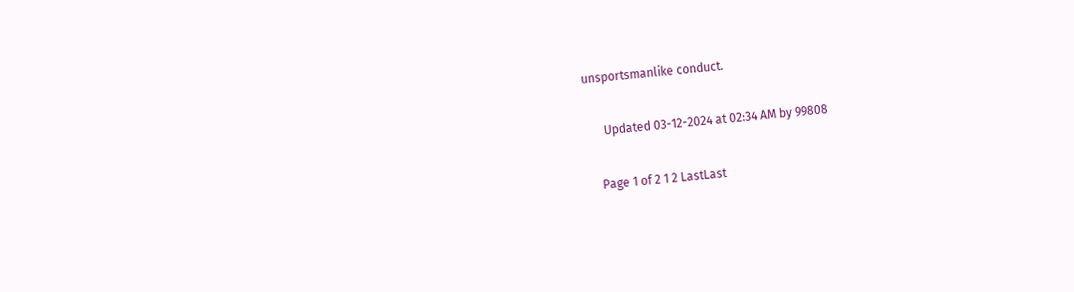unsportsmanlike conduct.

      Updated 03-12-2024 at 02:34 AM by 99808

    Page 1 of 2 1 2 LastLast